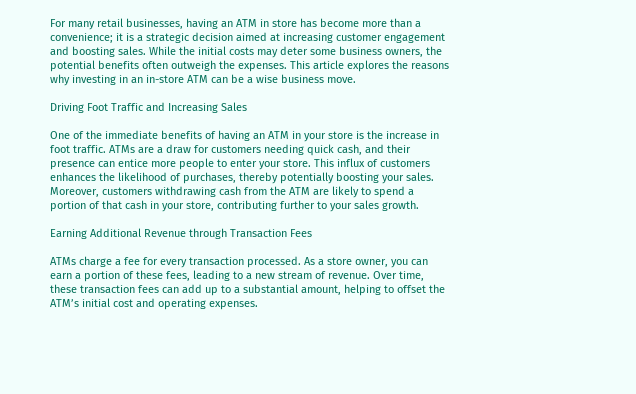For many retail businesses, having an ATM in store has become more than a convenience; it is a strategic decision aimed at increasing customer engagement and boosting sales. While the initial costs may deter some business owners, the potential benefits often outweigh the expenses. This article explores the reasons why investing in an in-store ATM can be a wise business move.

Driving Foot Traffic and Increasing Sales

One of the immediate benefits of having an ATM in your store is the increase in foot traffic. ATMs are a draw for customers needing quick cash, and their presence can entice more people to enter your store. This influx of customers enhances the likelihood of purchases, thereby potentially boosting your sales. Moreover, customers withdrawing cash from the ATM are likely to spend a portion of that cash in your store, contributing further to your sales growth.

Earning Additional Revenue through Transaction Fees

ATMs charge a fee for every transaction processed. As a store owner, you can earn a portion of these fees, leading to a new stream of revenue. Over time, these transaction fees can add up to a substantial amount, helping to offset the ATM’s initial cost and operating expenses.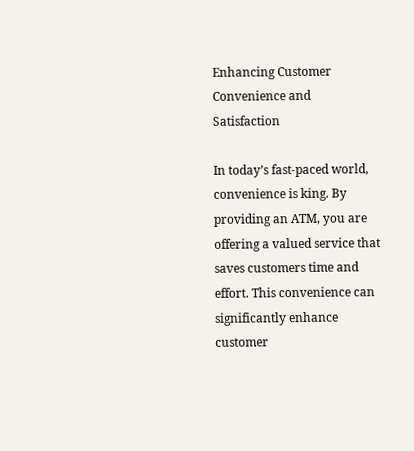Enhancing Customer Convenience and Satisfaction

In today’s fast-paced world, convenience is king. By providing an ATM, you are offering a valued service that saves customers time and effort. This convenience can significantly enhance customer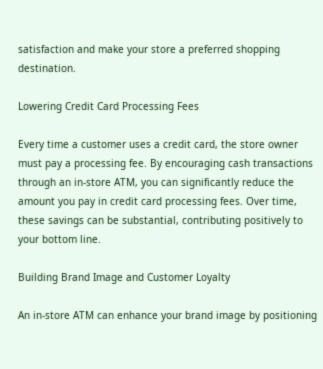satisfaction and make your store a preferred shopping destination.

Lowering Credit Card Processing Fees

Every time a customer uses a credit card, the store owner must pay a processing fee. By encouraging cash transactions through an in-store ATM, you can significantly reduce the amount you pay in credit card processing fees. Over time, these savings can be substantial, contributing positively to your bottom line.

Building Brand Image and Customer Loyalty

An in-store ATM can enhance your brand image by positioning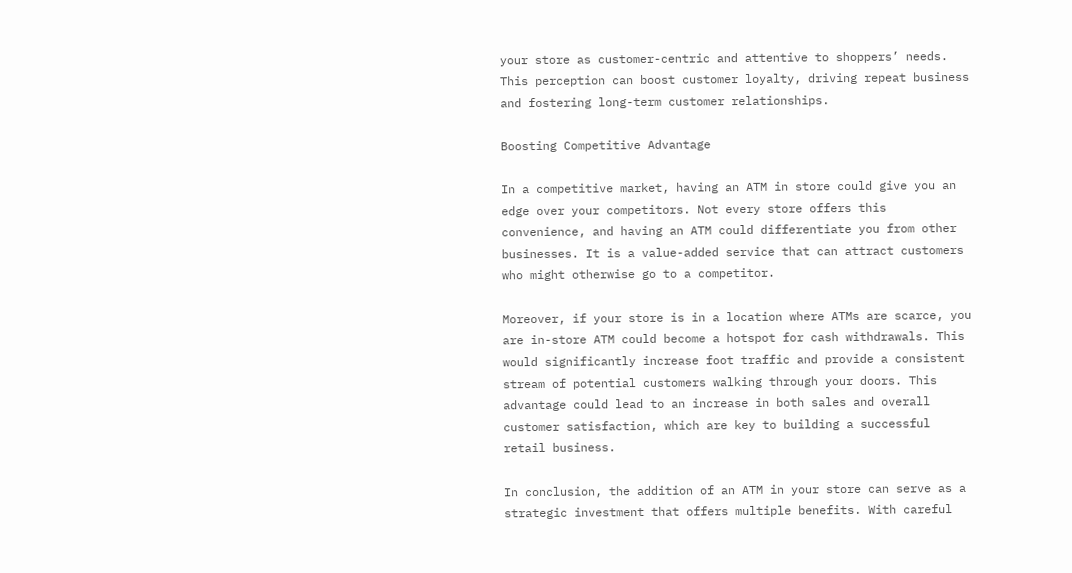your store as customer-centric and attentive to shoppers’ needs. This perception can boost customer loyalty, driving repeat business and fostering long-term customer relationships.

Boosting Competitive Advantage

In a competitive market, having an ATM in store could give you an edge over your competitors. Not every store offers this convenience, and having an ATM could differentiate you from other businesses. It is a value-added service that can attract customers who might otherwise go to a competitor.

Moreover, if your store is in a location where ATMs are scarce, you are in-store ATM could become a hotspot for cash withdrawals. This would significantly increase foot traffic and provide a consistent stream of potential customers walking through your doors. This advantage could lead to an increase in both sales and overall customer satisfaction, which are key to building a successful retail business.

In conclusion, the addition of an ATM in your store can serve as a strategic investment that offers multiple benefits. With careful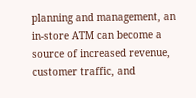planning and management, an in-store ATM can become a source of increased revenue, customer traffic, and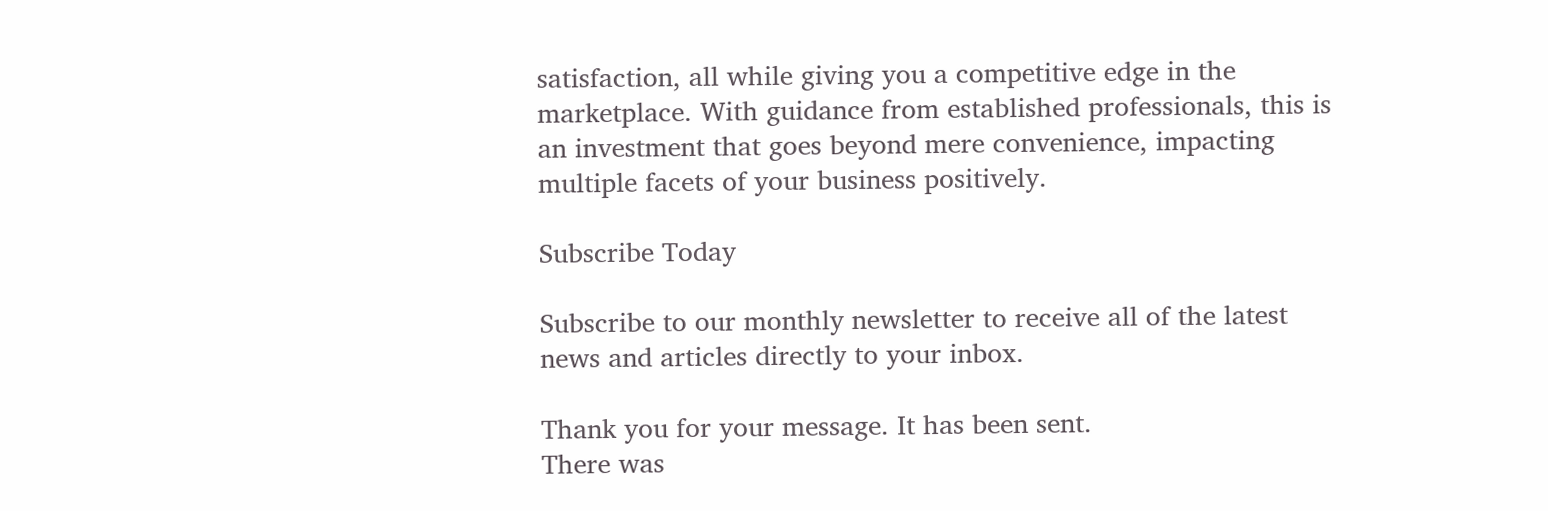satisfaction, all while giving you a competitive edge in the marketplace. With guidance from established professionals, this is an investment that goes beyond mere convenience, impacting multiple facets of your business positively.

Subscribe Today

Subscribe to our monthly newsletter to receive all of the latest news and articles directly to your inbox.

Thank you for your message. It has been sent.
There was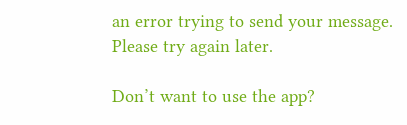an error trying to send your message. Please try again later.

Don’t want to use the app?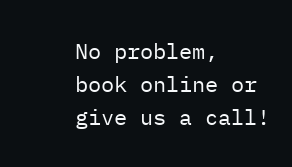No problem, book online or give us a call!